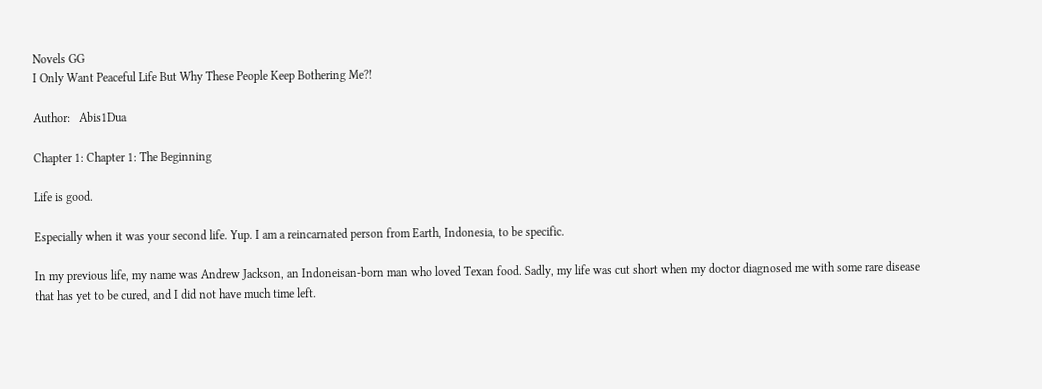Novels GG
I Only Want Peaceful Life But Why These People Keep Bothering Me?!

Author:   Abis1Dua

Chapter 1: Chapter 1: The Beginning

Life is good.

Especially when it was your second life. Yup. I am a reincarnated person from Earth, Indonesia, to be specific.

In my previous life, my name was Andrew Jackson, an Indoneisan-born man who loved Texan food. Sadly, my life was cut short when my doctor diagnosed me with some rare disease that has yet to be cured, and I did not have much time left.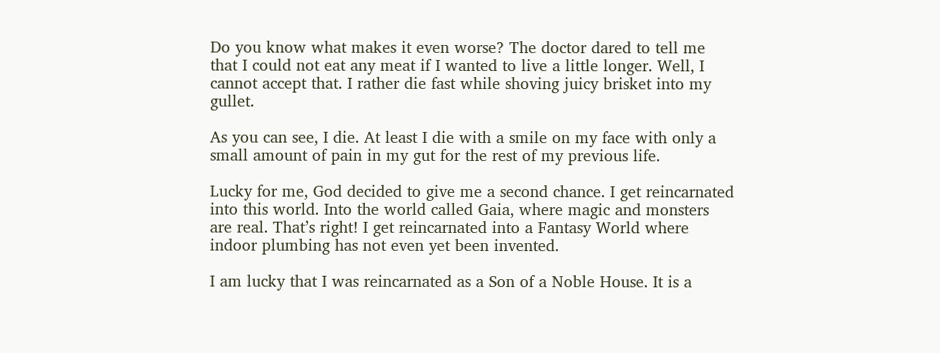Do you know what makes it even worse? The doctor dared to tell me that I could not eat any meat if I wanted to live a little longer. Well, I cannot accept that. I rather die fast while shoving juicy brisket into my gullet.

As you can see, I die. At least I die with a smile on my face with only a small amount of pain in my gut for the rest of my previous life.

Lucky for me, God decided to give me a second chance. I get reincarnated into this world. Into the world called Gaia, where magic and monsters are real. That’s right! I get reincarnated into a Fantasy World where indoor plumbing has not even yet been invented.

I am lucky that I was reincarnated as a Son of a Noble House. It is a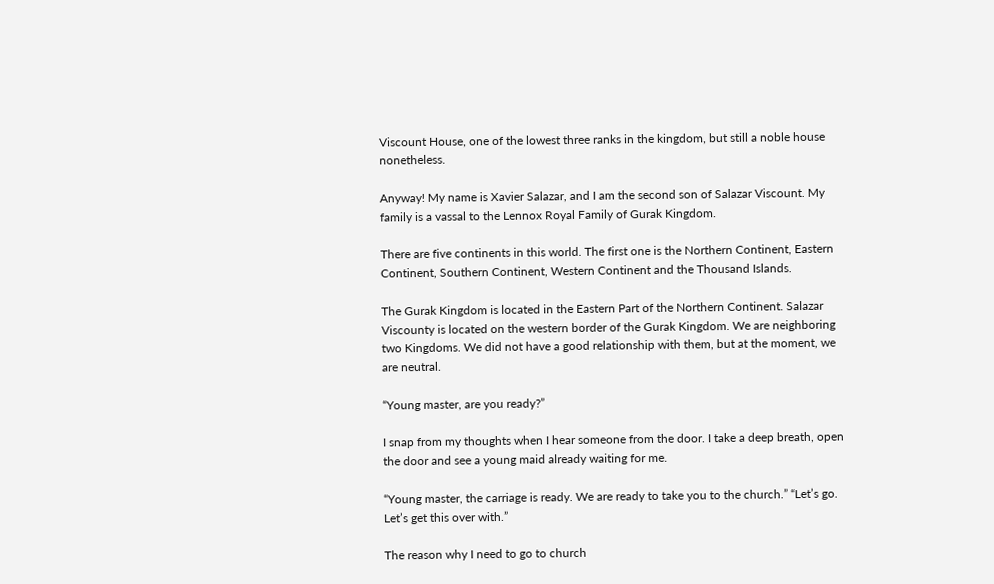Viscount House, one of the lowest three ranks in the kingdom, but still a noble house nonetheless.

Anyway! My name is Xavier Salazar, and I am the second son of Salazar Viscount. My family is a vassal to the Lennox Royal Family of Gurak Kingdom.

There are five continents in this world. The first one is the Northern Continent, Eastern Continent, Southern Continent, Western Continent and the Thousand Islands.

The Gurak Kingdom is located in the Eastern Part of the Northern Continent. Salazar Viscounty is located on the western border of the Gurak Kingdom. We are neighboring two Kingdoms. We did not have a good relationship with them, but at the moment, we are neutral.

“Young master, are you ready?”

I snap from my thoughts when I hear someone from the door. I take a deep breath, open the door and see a young maid already waiting for me.

“Young master, the carriage is ready. We are ready to take you to the church.” “Let’s go. Let’s get this over with.”

The reason why I need to go to church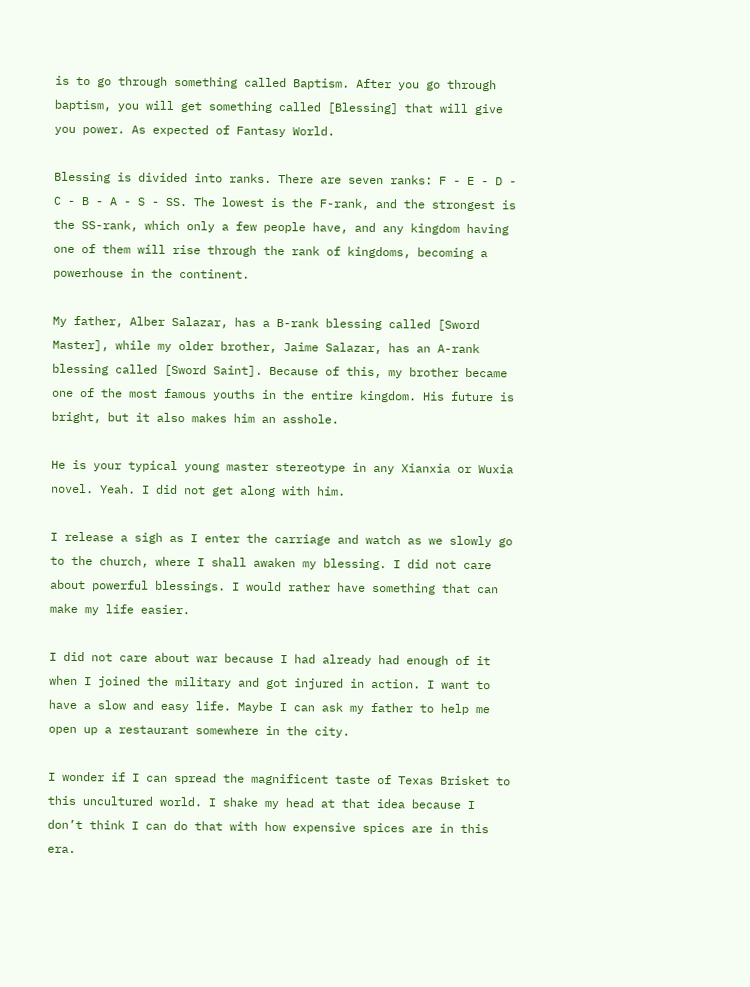is to go through something called Baptism. After you go through baptism, you will get something called [Blessing] that will give you power. As expected of Fantasy World.

Blessing is divided into ranks. There are seven ranks: F - E - D - C - B - A - S - SS. The lowest is the F-rank, and the strongest is the SS-rank, which only a few people have, and any kingdom having one of them will rise through the rank of kingdoms, becoming a powerhouse in the continent.

My father, Alber Salazar, has a B-rank blessing called [Sword Master], while my older brother, Jaime Salazar, has an A-rank blessing called [Sword Saint]. Because of this, my brother became one of the most famous youths in the entire kingdom. His future is bright, but it also makes him an asshole.

He is your typical young master stereotype in any Xianxia or Wuxia novel. Yeah. I did not get along with him.

I release a sigh as I enter the carriage and watch as we slowly go to the church, where I shall awaken my blessing. I did not care about powerful blessings. I would rather have something that can make my life easier.

I did not care about war because I had already had enough of it when I joined the military and got injured in action. I want to have a slow and easy life. Maybe I can ask my father to help me open up a restaurant somewhere in the city.

I wonder if I can spread the magnificent taste of Texas Brisket to this uncultured world. I shake my head at that idea because I don’t think I can do that with how expensive spices are in this era.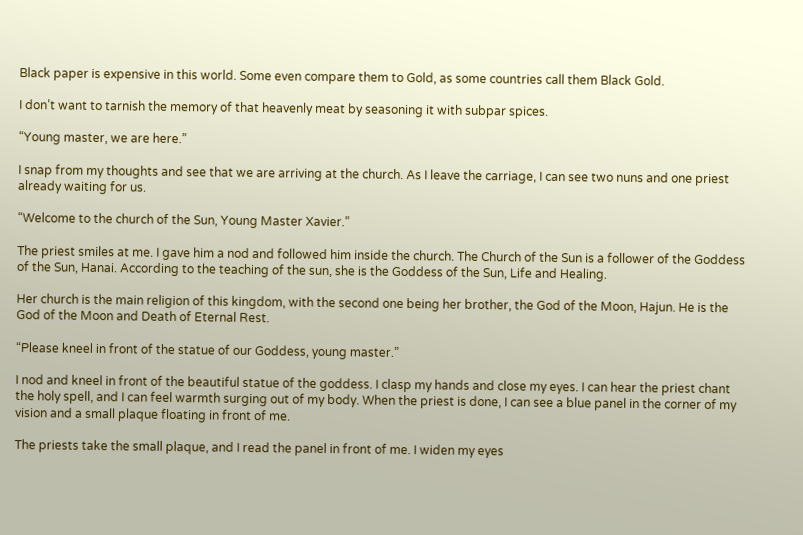Black paper is expensive in this world. Some even compare them to Gold, as some countries call them Black Gold.

I don’t want to tarnish the memory of that heavenly meat by seasoning it with subpar spices.

“Young master, we are here.”

I snap from my thoughts and see that we are arriving at the church. As I leave the carriage, I can see two nuns and one priest already waiting for us.

“Welcome to the church of the Sun, Young Master Xavier.”

The priest smiles at me. I gave him a nod and followed him inside the church. The Church of the Sun is a follower of the Goddess of the Sun, Hanai. According to the teaching of the sun, she is the Goddess of the Sun, Life and Healing.

Her church is the main religion of this kingdom, with the second one being her brother, the God of the Moon, Hajun. He is the God of the Moon and Death of Eternal Rest.

“Please kneel in front of the statue of our Goddess, young master.”

I nod and kneel in front of the beautiful statue of the goddess. I clasp my hands and close my eyes. I can hear the priest chant the holy spell, and I can feel warmth surging out of my body. When the priest is done, I can see a blue panel in the corner of my vision and a small plaque floating in front of me.

The priests take the small plaque, and I read the panel in front of me. I widen my eyes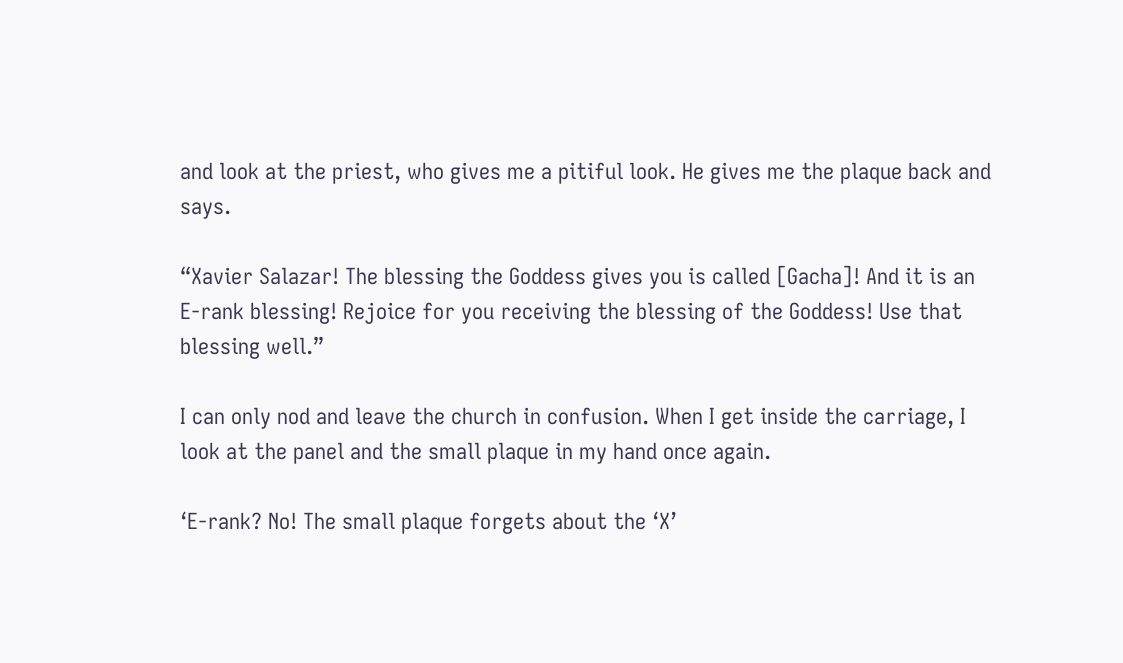and look at the priest, who gives me a pitiful look. He gives me the plaque back and says.

“Xavier Salazar! The blessing the Goddess gives you is called [Gacha]! And it is an E-rank blessing! Rejoice for you receiving the blessing of the Goddess! Use that blessing well.”

I can only nod and leave the church in confusion. When I get inside the carriage, I look at the panel and the small plaque in my hand once again.

‘E-rank? No! The small plaque forgets about the ‘X’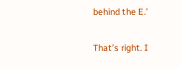behind the E.’

That’s right. I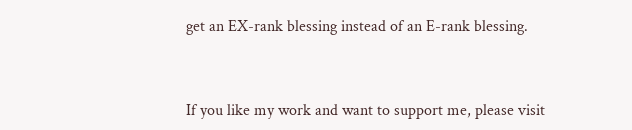get an EX-rank blessing instead of an E-rank blessing.



If you like my work and want to support me, please visit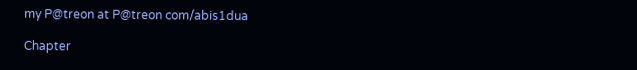my P@treon at P@treon com/abis1dua

Chapter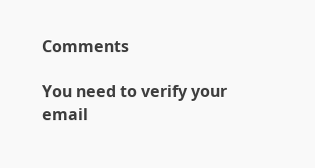Comments

You need to verify your email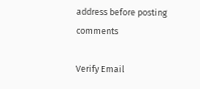address before posting comments

Verify Email